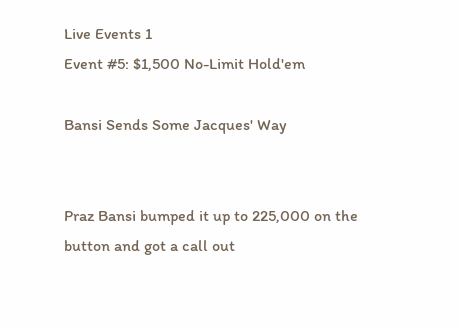Live Events 1
Event #5: $1,500 No-Limit Hold'em

Bansi Sends Some Jacques' Way


Praz Bansi bumped it up to 225,000 on the button and got a call out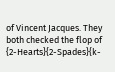of Vincent Jacques. They both checked the flop of {2-Hearts}{2-Spades}{k-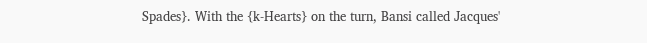Spades}. With the {k-Hearts} on the turn, Bansi called Jacques'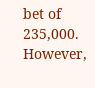bet of 235,000. However,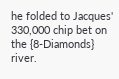he folded to Jacques' 330,000 chip bet on the {8-Diamonds} river.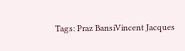Tags: Praz BansiVincent Jacques